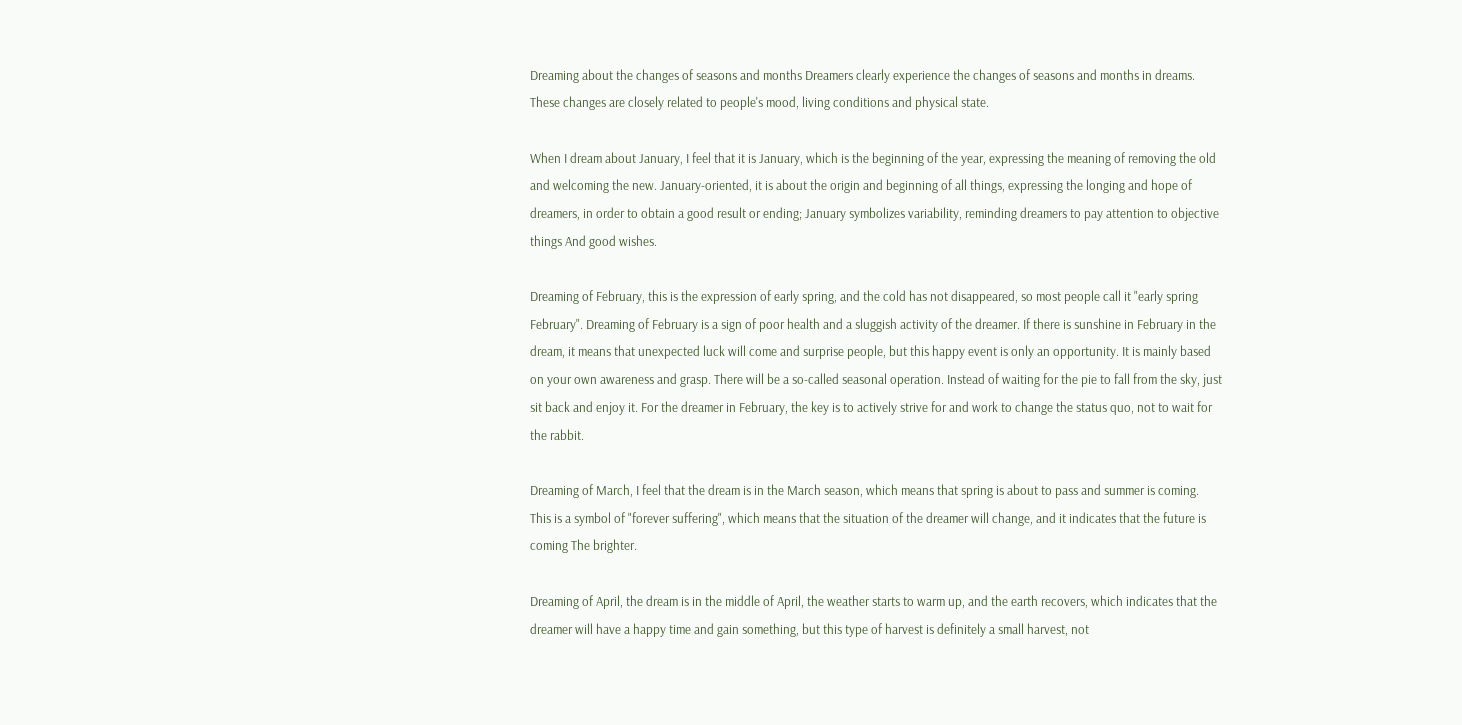Dreaming about the changes of seasons and months Dreamers clearly experience the changes of seasons and months in dreams. These changes are closely related to people's mood, living conditions and physical state.

When I dream about January, I feel that it is January, which is the beginning of the year, expressing the meaning of removing the old and welcoming the new. January-oriented, it is about the origin and beginning of all things, expressing the longing and hope of dreamers, in order to obtain a good result or ending; January symbolizes variability, reminding dreamers to pay attention to objective things And good wishes.

Dreaming of February, this is the expression of early spring, and the cold has not disappeared, so most people call it "early spring February". Dreaming of February is a sign of poor health and a sluggish activity of the dreamer. If there is sunshine in February in the dream, it means that unexpected luck will come and surprise people, but this happy event is only an opportunity. It is mainly based on your own awareness and grasp. There will be a so-called seasonal operation. Instead of waiting for the pie to fall from the sky, just sit back and enjoy it. For the dreamer in February, the key is to actively strive for and work to change the status quo, not to wait for the rabbit.

Dreaming of March, I feel that the dream is in the March season, which means that spring is about to pass and summer is coming. This is a symbol of "forever suffering", which means that the situation of the dreamer will change, and it indicates that the future is coming The brighter.

Dreaming of April, the dream is in the middle of April, the weather starts to warm up, and the earth recovers, which indicates that the dreamer will have a happy time and gain something, but this type of harvest is definitely a small harvest, not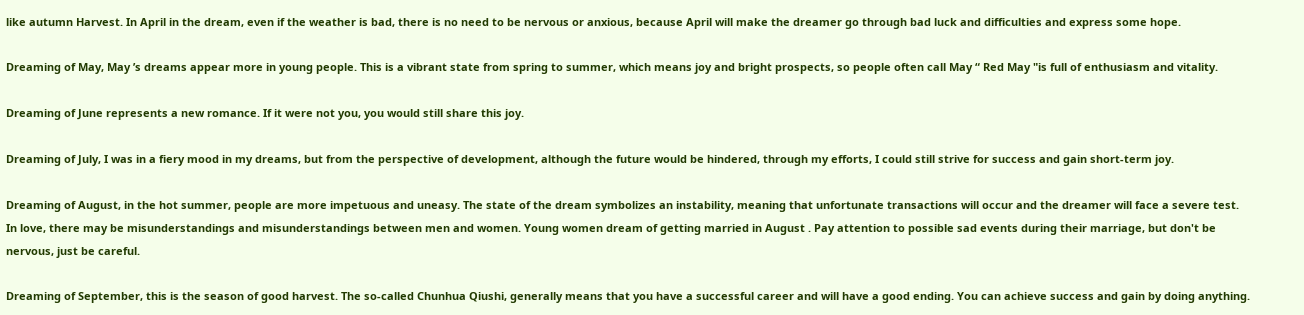like autumn Harvest. In April in the dream, even if the weather is bad, there is no need to be nervous or anxious, because April will make the dreamer go through bad luck and difficulties and express some hope.

Dreaming of May, May ’s dreams appear more in young people. This is a vibrant state from spring to summer, which means joy and bright prospects, so people often call May “ Red May "is full of enthusiasm and vitality.

Dreaming of June represents a new romance. If it were not you, you would still share this joy.

Dreaming of July, I was in a fiery mood in my dreams, but from the perspective of development, although the future would be hindered, through my efforts, I could still strive for success and gain short-term joy.

Dreaming of August, in the hot summer, people are more impetuous and uneasy. The state of the dream symbolizes an instability, meaning that unfortunate transactions will occur and the dreamer will face a severe test. In love, there may be misunderstandings and misunderstandings between men and women. Young women dream of getting married in August . Pay attention to possible sad events during their marriage, but don't be nervous, just be careful.

Dreaming of September, this is the season of good harvest. The so-called Chunhua Qiushi, generally means that you have a successful career and will have a good ending. You can achieve success and gain by doing anything.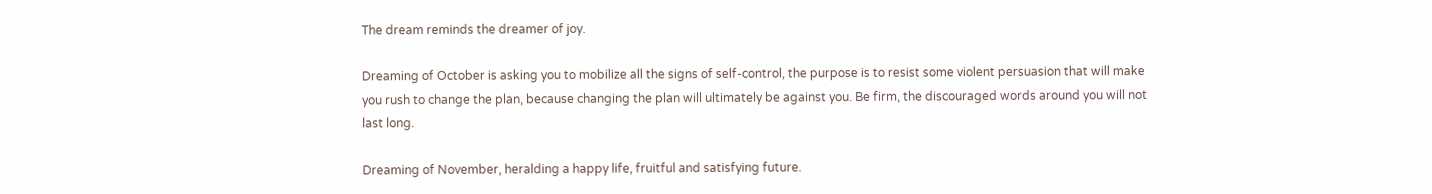The dream reminds the dreamer of joy.

Dreaming of October is asking you to mobilize all the signs of self-control, the purpose is to resist some violent persuasion that will make you rush to change the plan, because changing the plan will ultimately be against you. Be firm, the discouraged words around you will not last long.

Dreaming of November, heralding a happy life, fruitful and satisfying future.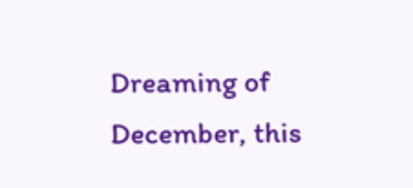Dreaming of December, this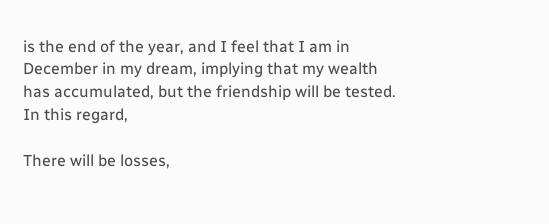is the end of the year, and I feel that I am in December in my dream, implying that my wealth has accumulated, but the friendship will be tested. In this regard,

There will be losses,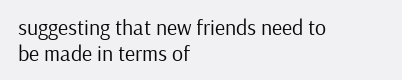suggesting that new friends need to be made in terms of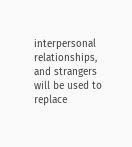interpersonal relationships, and strangers will be used to replace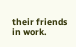their friends in work.